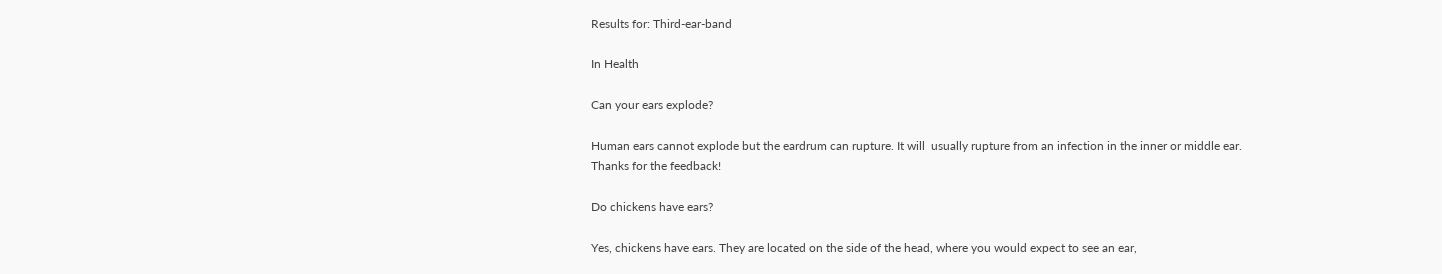Results for: Third-ear-band

In Health

Can your ears explode?

Human ears cannot explode but the eardrum can rupture. It will  usually rupture from an infection in the inner or middle ear.
Thanks for the feedback!

Do chickens have ears?

Yes, chickens have ears. They are located on the side of the head, where you would expect to see an ear,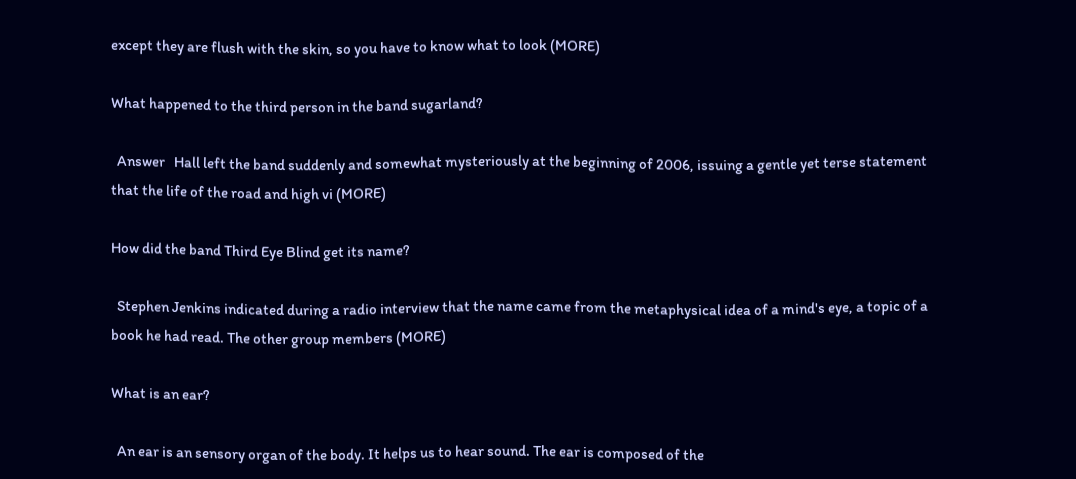except they are flush with the skin, so you have to know what to look (MORE)

What happened to the third person in the band sugarland?

  Answer   Hall left the band suddenly and somewhat mysteriously at the beginning of 2006, issuing a gentle yet terse statement that the life of the road and high vi (MORE)

How did the band Third Eye Blind get its name?

  Stephen Jenkins indicated during a radio interview that the name came from the metaphysical idea of a mind's eye, a topic of a book he had read. The other group members (MORE)

What is an ear?

  An ear is an sensory organ of the body. It helps us to hear sound. The ear is composed of the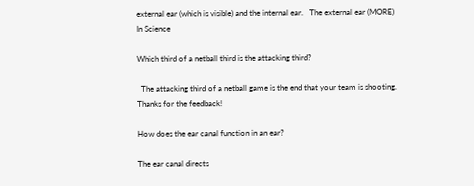external ear (which is visible) and the internal ear.   The external ear (MORE)
In Science

Which third of a netball third is the attacking third?

  The attacking third of a netball game is the end that your team is shooting.
Thanks for the feedback!

How does the ear canal function in an ear?

The ear canal directs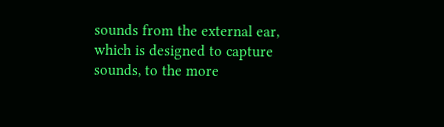sounds from the external ear, which is designed to capture sounds, to the more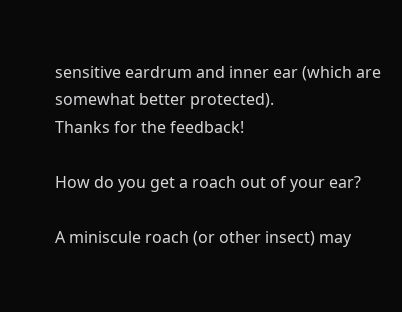sensitive eardrum and inner ear (which are somewhat better protected).
Thanks for the feedback!

How do you get a roach out of your ear?

A miniscule roach (or other insect) may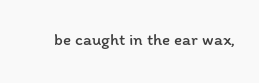be caught in the ear wax,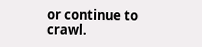or continue to crawl.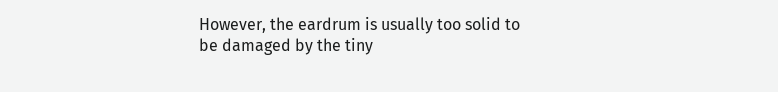However, the eardrum is usually too solid to be damaged by the tiny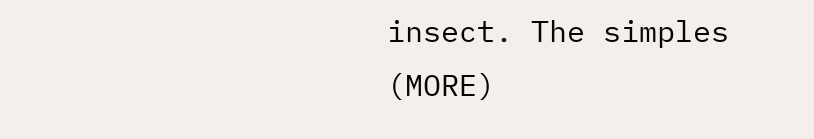insect. The simples (MORE)